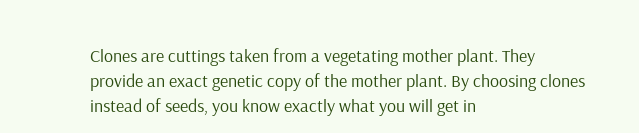Clones are cuttings taken from a vegetating mother plant. They provide an exact genetic copy of the mother plant. By choosing clones instead of seeds, you know exactly what you will get in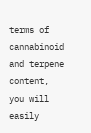terms of cannabinoid and terpene content, you will easily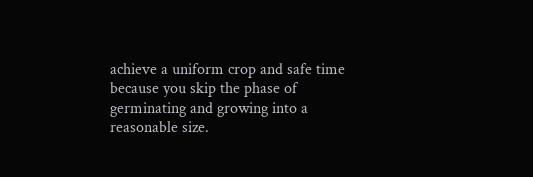achieve a uniform crop and safe time because you skip the phase of germinating and growing into a reasonable size.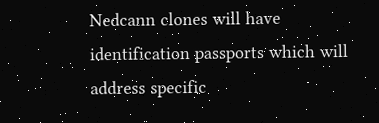Nedcann clones will have identification passports which will address specific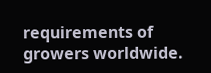requirements of growers worldwide.